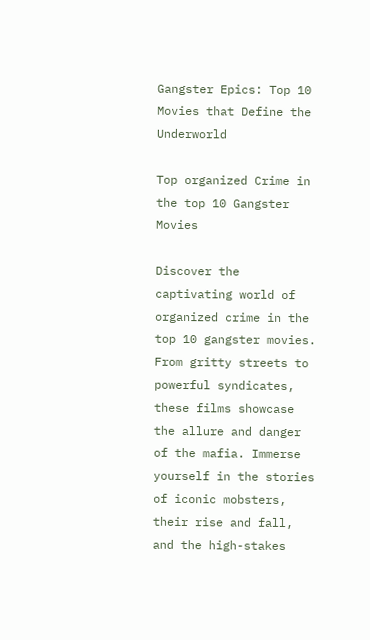Gangster Epics: Top 10 Movies that Define the Underworld

Top organized Crime in the top 10 Gangster Movies

Discover the captivating world of organized crime in the top 10 gangster movies. From gritty streets to powerful syndicates, these films showcase the allure and danger of the mafia. Immerse yourself in the stories of iconic mobsters, their rise and fall, and the high-stakes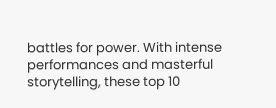battles for power. With intense performances and masterful storytelling, these top 10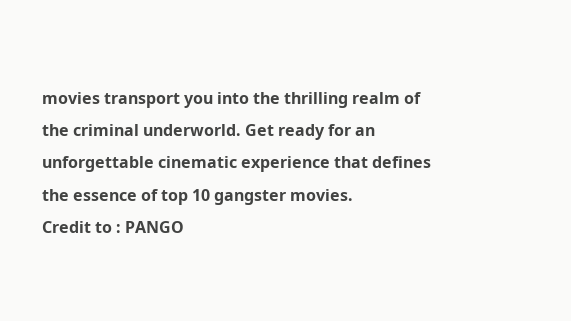movies transport you into the thrilling realm of the criminal underworld. Get ready for an unforgettable cinematic experience that defines the essence of top 10 gangster movies.
Credit to : PANGO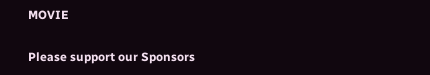MOVIE

Please support our Sponsors